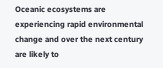Oceanic ecosystems are experiencing rapid environmental change and over the next century are likely to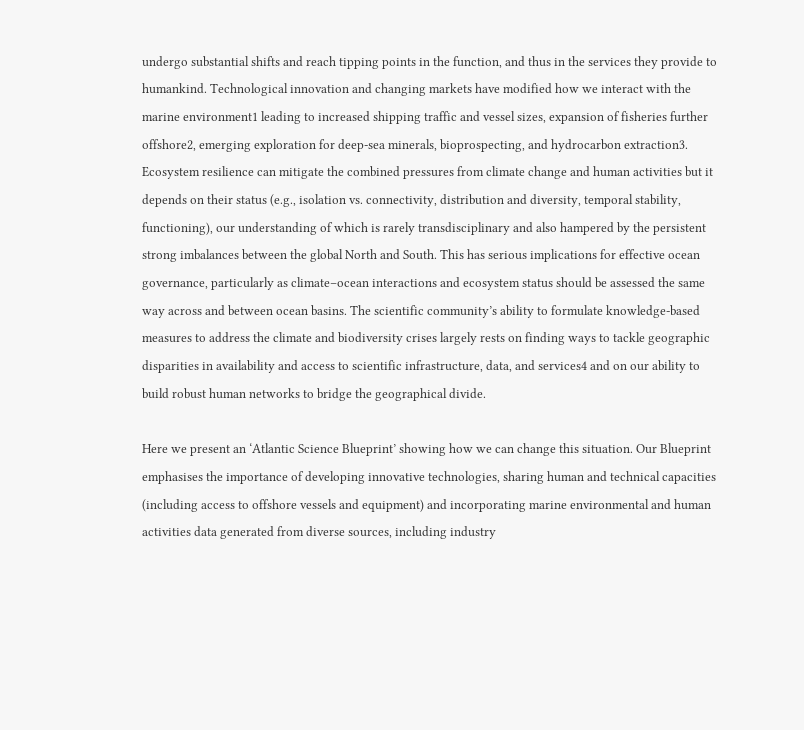undergo substantial shifts and reach tipping points in the function, and thus in the services they provide to humankind. Technological innovation and changing markets have modified how we interact with the marine environment1 leading to increased shipping traffic and vessel sizes, expansion of fisheries further offshore2, emerging exploration for deep-sea minerals, bioprospecting, and hydrocarbon extraction3. Ecosystem resilience can mitigate the combined pressures from climate change and human activities but it depends on their status (e.g., isolation vs. connectivity, distribution and diversity, temporal stability, functioning), our understanding of which is rarely transdisciplinary and also hampered by the persistent strong imbalances between the global North and South. This has serious implications for effective ocean governance, particularly as climate–ocean interactions and ecosystem status should be assessed the same way across and between ocean basins. The scientific community’s ability to formulate knowledge-based measures to address the climate and biodiversity crises largely rests on finding ways to tackle geographic disparities in availability and access to scientific infrastructure, data, and services4 and on our ability to build robust human networks to bridge the geographical divide.

Here we present an ‘Atlantic Science Blueprint’ showing how we can change this situation. Our Blueprint emphasises the importance of developing innovative technologies, sharing human and technical capacities (including access to offshore vessels and equipment) and incorporating marine environmental and human activities data generated from diverse sources, including industry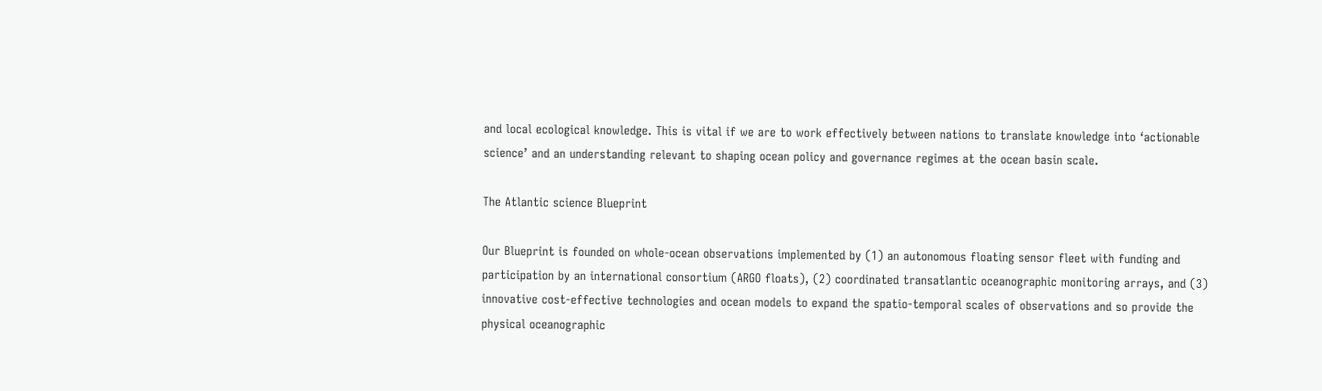and local ecological knowledge. This is vital if we are to work effectively between nations to translate knowledge into ‘actionable science’ and an understanding relevant to shaping ocean policy and governance regimes at the ocean basin scale.

The Atlantic science Blueprint

Our Blueprint is founded on whole-ocean observations implemented by (1) an autonomous floating sensor fleet with funding and participation by an international consortium (ARGO floats), (2) coordinated transatlantic oceanographic monitoring arrays, and (3) innovative cost-effective technologies and ocean models to expand the spatio-temporal scales of observations and so provide the physical oceanographic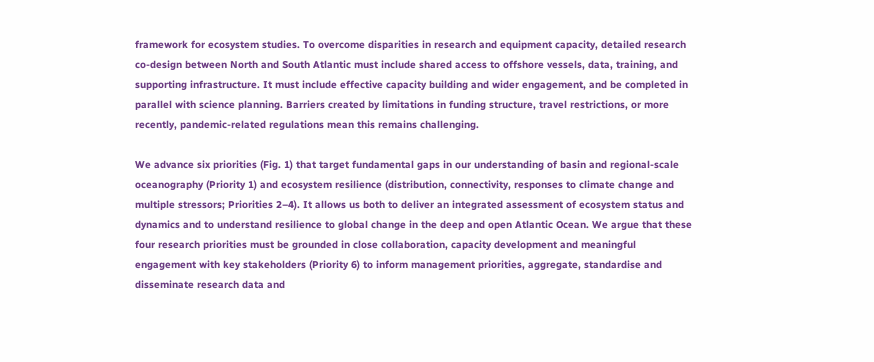framework for ecosystem studies. To overcome disparities in research and equipment capacity, detailed research co-design between North and South Atlantic must include shared access to offshore vessels, data, training, and supporting infrastructure. It must include effective capacity building and wider engagement, and be completed in parallel with science planning. Barriers created by limitations in funding structure, travel restrictions, or more recently, pandemic-related regulations mean this remains challenging.

We advance six priorities (Fig. 1) that target fundamental gaps in our understanding of basin and regional-scale oceanography (Priority 1) and ecosystem resilience (distribution, connectivity, responses to climate change and multiple stressors; Priorities 2–4). It allows us both to deliver an integrated assessment of ecosystem status and dynamics and to understand resilience to global change in the deep and open Atlantic Ocean. We argue that these four research priorities must be grounded in close collaboration, capacity development and meaningful engagement with key stakeholders (Priority 6) to inform management priorities, aggregate, standardise and disseminate research data and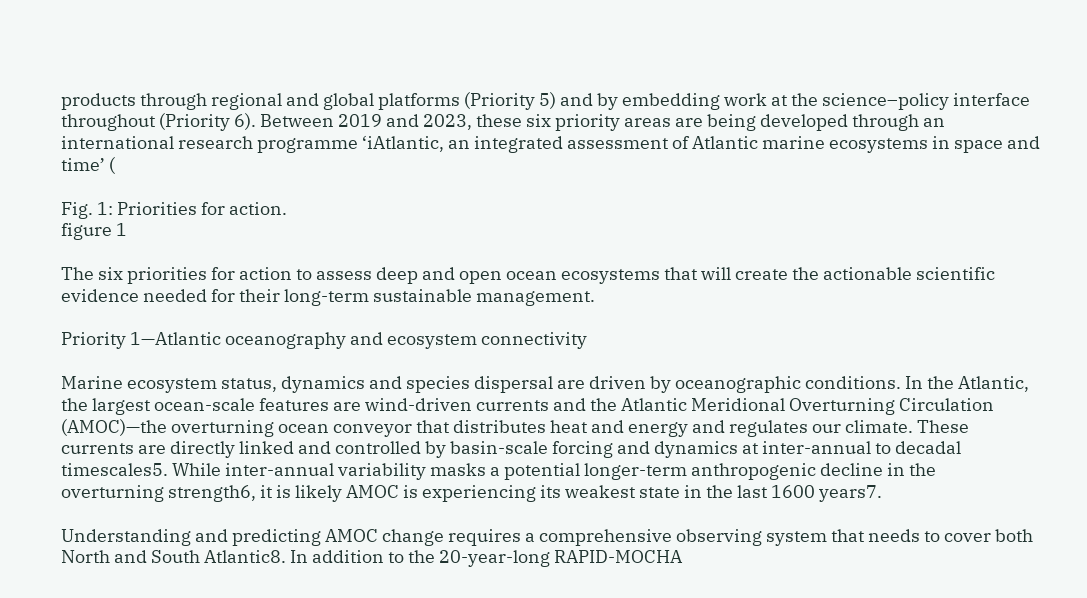products through regional and global platforms (Priority 5) and by embedding work at the science–policy interface throughout (Priority 6). Between 2019 and 2023, these six priority areas are being developed through an international research programme ‘iAtlantic, an integrated assessment of Atlantic marine ecosystems in space and time’ (

Fig. 1: Priorities for action.
figure 1

The six priorities for action to assess deep and open ocean ecosystems that will create the actionable scientific evidence needed for their long-term sustainable management.

Priority 1—Atlantic oceanography and ecosystem connectivity

Marine ecosystem status, dynamics and species dispersal are driven by oceanographic conditions. In the Atlantic, the largest ocean-scale features are wind-driven currents and the Atlantic Meridional Overturning Circulation (AMOC)—the overturning ocean conveyor that distributes heat and energy and regulates our climate. These currents are directly linked and controlled by basin-scale forcing and dynamics at inter-annual to decadal timescales5. While inter-annual variability masks a potential longer-term anthropogenic decline in the overturning strength6, it is likely AMOC is experiencing its weakest state in the last 1600 years7.

Understanding and predicting AMOC change requires a comprehensive observing system that needs to cover both North and South Atlantic8. In addition to the 20-year-long RAPID-MOCHA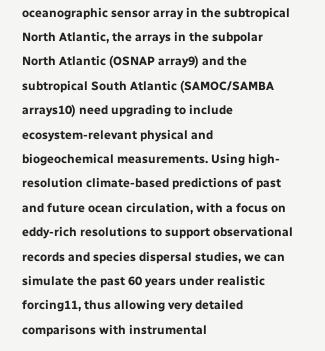oceanographic sensor array in the subtropical North Atlantic, the arrays in the subpolar North Atlantic (OSNAP array9) and the subtropical South Atlantic (SAMOC/SAMBA arrays10) need upgrading to include ecosystem-relevant physical and biogeochemical measurements. Using high-resolution climate-based predictions of past and future ocean circulation, with a focus on eddy-rich resolutions to support observational records and species dispersal studies, we can simulate the past 60 years under realistic forcing11, thus allowing very detailed comparisons with instrumental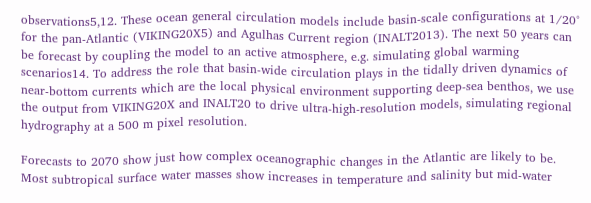observations5,12. These ocean general circulation models include basin-scale configurations at 1/20° for the pan-Atlantic (VIKING20X5) and Agulhas Current region (INALT2013). The next 50 years can be forecast by coupling the model to an active atmosphere, e.g. simulating global warming scenarios14. To address the role that basin-wide circulation plays in the tidally driven dynamics of near-bottom currents which are the local physical environment supporting deep-sea benthos, we use the output from VIKING20X and INALT20 to drive ultra-high-resolution models, simulating regional hydrography at a 500 m pixel resolution.

Forecasts to 2070 show just how complex oceanographic changes in the Atlantic are likely to be. Most subtropical surface water masses show increases in temperature and salinity but mid-water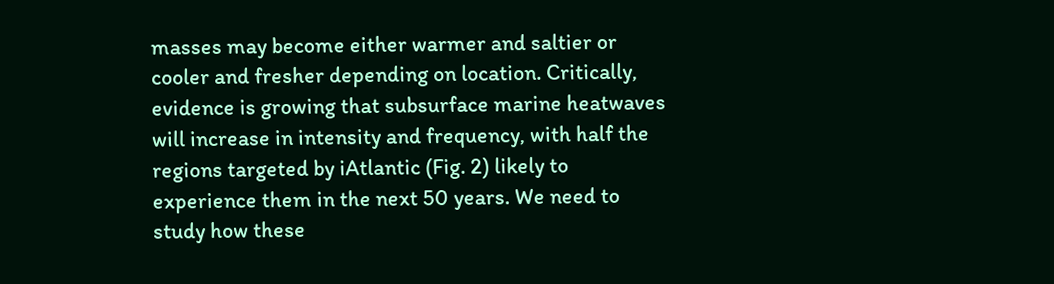masses may become either warmer and saltier or cooler and fresher depending on location. Critically, evidence is growing that subsurface marine heatwaves will increase in intensity and frequency, with half the regions targeted by iAtlantic (Fig. 2) likely to experience them in the next 50 years. We need to study how these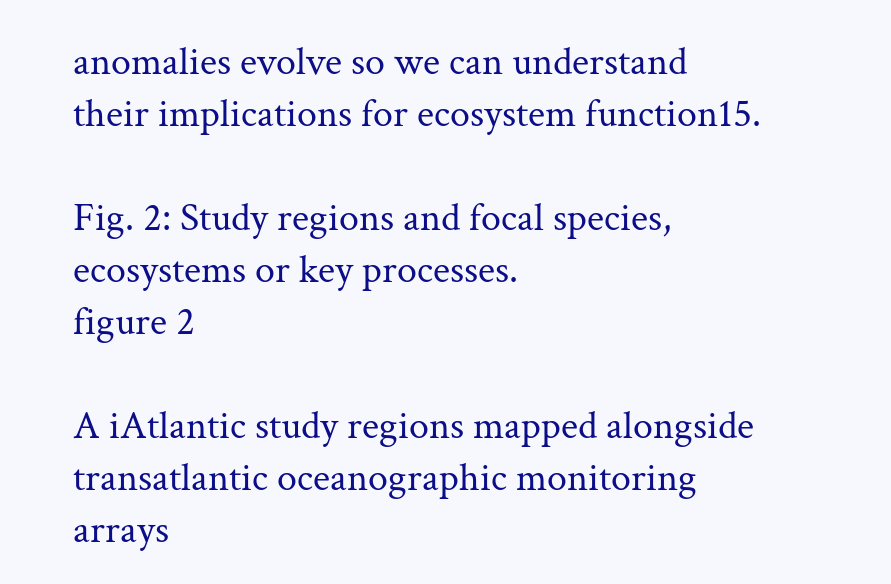anomalies evolve so we can understand their implications for ecosystem function15.

Fig. 2: Study regions and focal species, ecosystems or key processes.
figure 2

A iAtlantic study regions mapped alongside transatlantic oceanographic monitoring arrays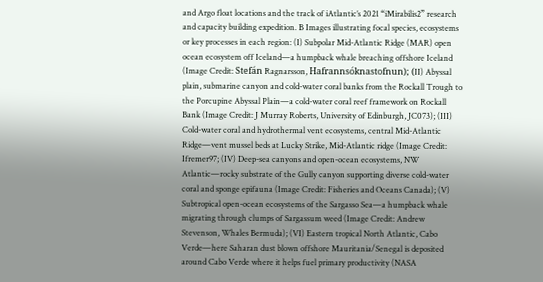and Argo float locations and the track of iAtlantic’s 2021 “iMirabilis2” research and capacity building expedition. B Images illustrating focal species, ecosystems or key processes in each region: (I) Subpolar Mid-Atlantic Ridge (MAR) open ocean ecosystem off Iceland—a humpback whale breaching offshore Iceland (Image Credit: Stefán Ragnarsson, Hafrannsóknastofnun); (II) Abyssal plain, submarine canyon and cold-water coral banks from the Rockall Trough to the Porcupine Abyssal Plain—a cold-water coral reef framework on Rockall Bank (Image Credit: J Murray Roberts, University of Edinburgh, JC073); (III) Cold-water coral and hydrothermal vent ecosystems, central Mid-Atlantic Ridge—vent mussel beds at Lucky Strike, Mid-Atlantic ridge (Image Credit: Ifremer97; (IV) Deep-sea canyons and open-ocean ecosystems, NW Atlantic—rocky substrate of the Gully canyon supporting diverse cold-water coral and sponge epifauna (Image Credit: Fisheries and Oceans Canada); (V) Subtropical open-ocean ecosystems of the Sargasso Sea—a humpback whale migrating through clumps of Sargassum weed (Image Credit: Andrew Stevenson, Whales Bermuda); (VI) Eastern tropical North Atlantic, Cabo Verde—here Saharan dust blown offshore Mauritania/Senegal is deposited around Cabo Verde where it helps fuel primary productivity (NASA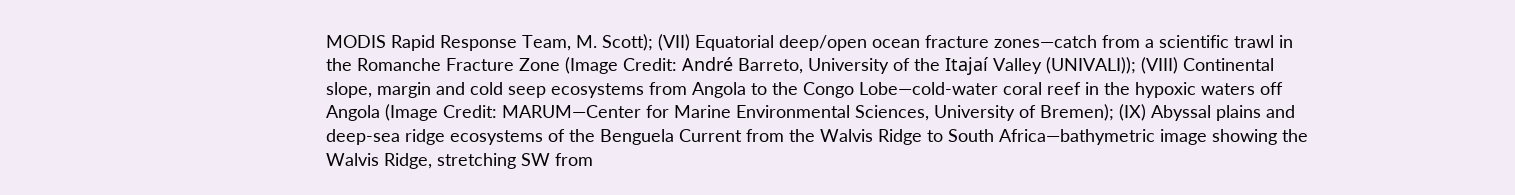MODIS Rapid Response Team, M. Scott); (VII) Equatorial deep/open ocean fracture zones—catch from a scientific trawl in the Romanche Fracture Zone (Image Credit: André Barreto, University of the Itajaí Valley (UNIVALI)); (VIII) Continental slope, margin and cold seep ecosystems from Angola to the Congo Lobe—cold-water coral reef in the hypoxic waters off Angola (Image Credit: MARUM—Center for Marine Environmental Sciences, University of Bremen); (IX) Abyssal plains and deep-sea ridge ecosystems of the Benguela Current from the Walvis Ridge to South Africa—bathymetric image showing the Walvis Ridge, stretching SW from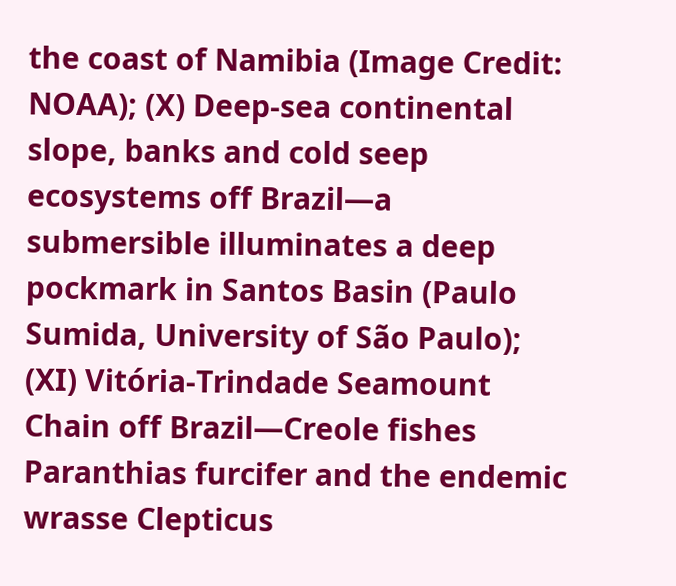the coast of Namibia (Image Credit: NOAA); (X) Deep-sea continental slope, banks and cold seep ecosystems off Brazil—a submersible illuminates a deep pockmark in Santos Basin (Paulo Sumida, University of São Paulo); (XI) Vitória-Trindade Seamount Chain off Brazil—Creole fishes Paranthias furcifer and the endemic wrasse Clepticus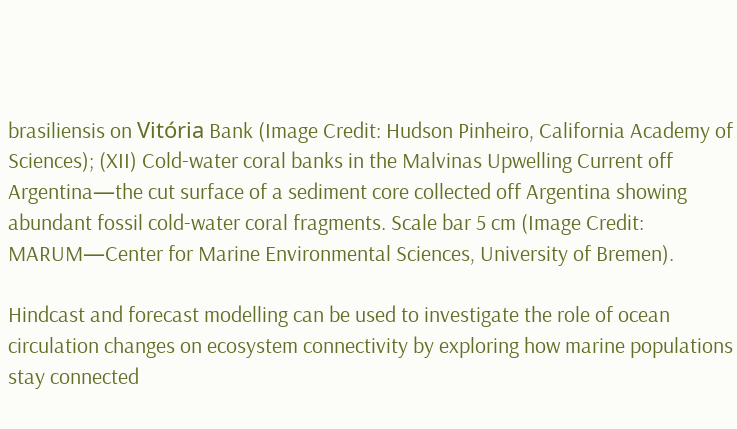brasiliensis on Vitória Bank (Image Credit: Hudson Pinheiro, California Academy of Sciences); (XII) Cold-water coral banks in the Malvinas Upwelling Current off Argentina—the cut surface of a sediment core collected off Argentina showing abundant fossil cold-water coral fragments. Scale bar 5 cm (Image Credit: MARUM—Center for Marine Environmental Sciences, University of Bremen).

Hindcast and forecast modelling can be used to investigate the role of ocean circulation changes on ecosystem connectivity by exploring how marine populations stay connected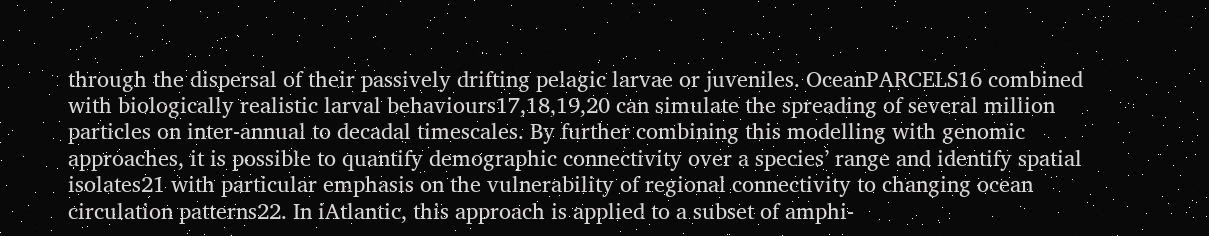through the dispersal of their passively drifting pelagic larvae or juveniles. OceanPARCELS16 combined with biologically realistic larval behaviours17,18,19,20 can simulate the spreading of several million particles on inter-annual to decadal timescales. By further combining this modelling with genomic approaches, it is possible to quantify demographic connectivity over a species’ range and identify spatial isolates21 with particular emphasis on the vulnerability of regional connectivity to changing ocean circulation patterns22. In iAtlantic, this approach is applied to a subset of amphi-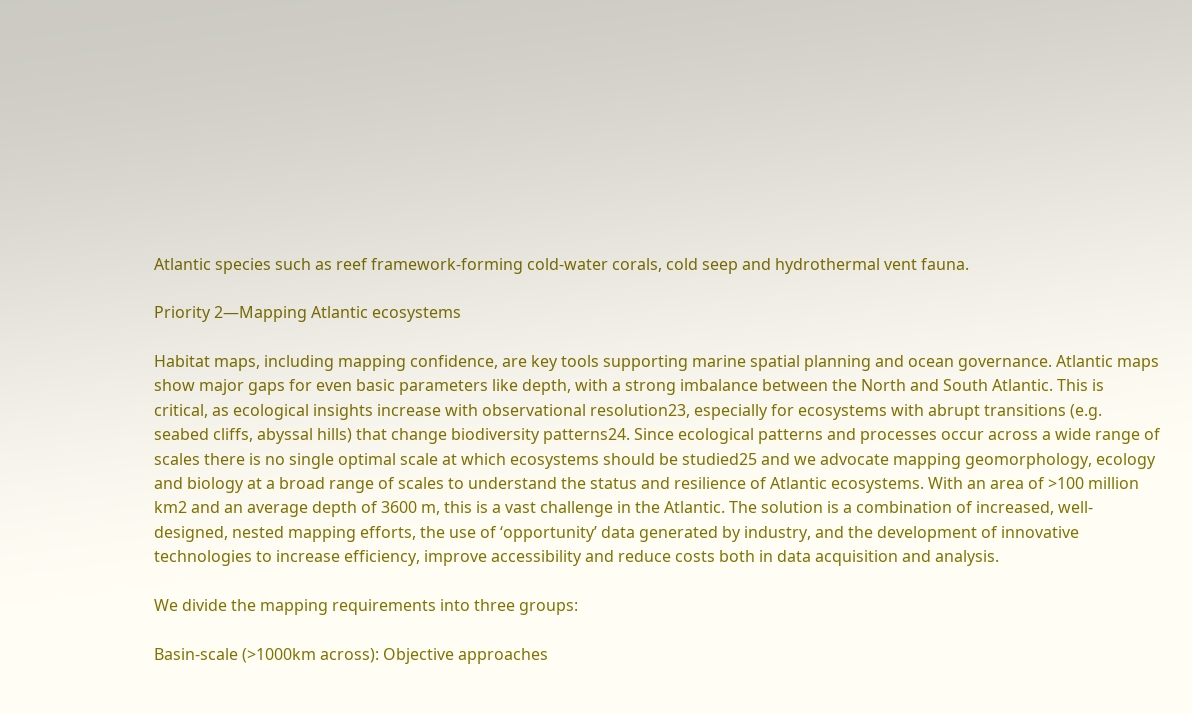Atlantic species such as reef framework-forming cold-water corals, cold seep and hydrothermal vent fauna.

Priority 2—Mapping Atlantic ecosystems

Habitat maps, including mapping confidence, are key tools supporting marine spatial planning and ocean governance. Atlantic maps show major gaps for even basic parameters like depth, with a strong imbalance between the North and South Atlantic. This is critical, as ecological insights increase with observational resolution23, especially for ecosystems with abrupt transitions (e.g. seabed cliffs, abyssal hills) that change biodiversity patterns24. Since ecological patterns and processes occur across a wide range of scales there is no single optimal scale at which ecosystems should be studied25 and we advocate mapping geomorphology, ecology and biology at a broad range of scales to understand the status and resilience of Atlantic ecosystems. With an area of >100 million km2 and an average depth of 3600 m, this is a vast challenge in the Atlantic. The solution is a combination of increased, well-designed, nested mapping efforts, the use of ‘opportunity’ data generated by industry, and the development of innovative technologies to increase efficiency, improve accessibility and reduce costs both in data acquisition and analysis.

We divide the mapping requirements into three groups:

Basin-scale (>1000km across): Objective approaches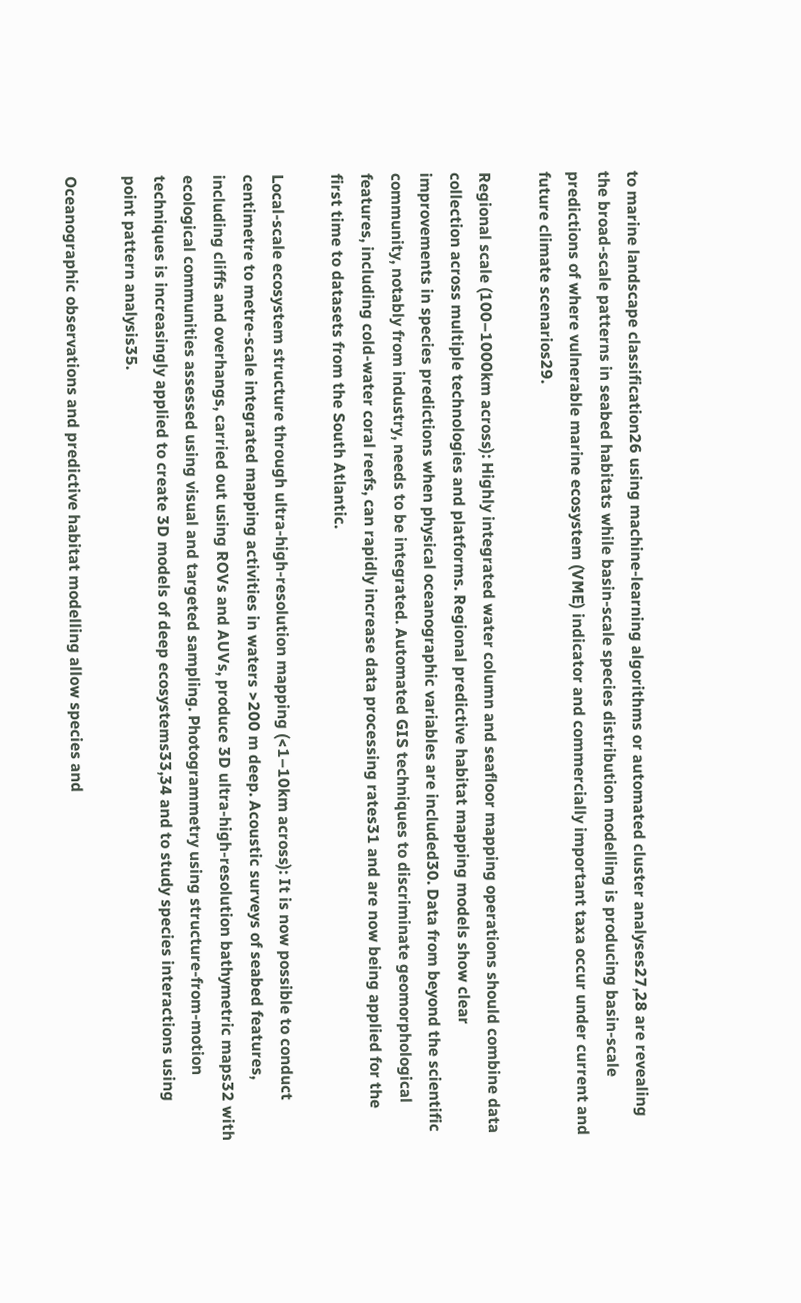to marine landscape classification26 using machine-learning algorithms or automated cluster analyses27,28 are revealing the broad-scale patterns in seabed habitats while basin-scale species distribution modelling is producing basin-scale predictions of where vulnerable marine ecosystem (VME) indicator and commercially important taxa occur under current and future climate scenarios29.

Regional scale (100–1000km across): Highly integrated water column and seafloor mapping operations should combine data collection across multiple technologies and platforms. Regional predictive habitat mapping models show clear improvements in species predictions when physical oceanographic variables are included30. Data from beyond the scientific community, notably from industry, needs to be integrated. Automated GIS techniques to discriminate geomorphological features, including cold-water coral reefs, can rapidly increase data processing rates31 and are now being applied for the first time to datasets from the South Atlantic.

Local-scale ecosystem structure through ultra-high-resolution mapping (<1–10km across): It is now possible to conduct centimetre to metre-scale integrated mapping activities in waters >200 m deep. Acoustic surveys of seabed features, including cliffs and overhangs, carried out using ROVs and AUVs, produce 3D ultra-high-resolution bathymetric maps32 with ecological communities assessed using visual and targeted sampling. Photogrammetry using structure-from-motion techniques is increasingly applied to create 3D models of deep ecosystems33,34 and to study species interactions using point pattern analysis35.

Oceanographic observations and predictive habitat modelling allow species and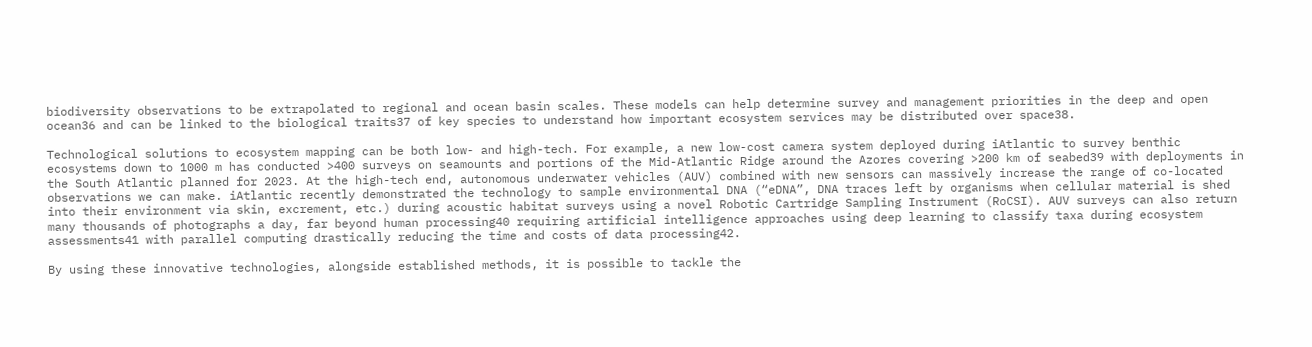biodiversity observations to be extrapolated to regional and ocean basin scales. These models can help determine survey and management priorities in the deep and open ocean36 and can be linked to the biological traits37 of key species to understand how important ecosystem services may be distributed over space38.

Technological solutions to ecosystem mapping can be both low- and high-tech. For example, a new low-cost camera system deployed during iAtlantic to survey benthic ecosystems down to 1000 m has conducted >400 surveys on seamounts and portions of the Mid-Atlantic Ridge around the Azores covering >200 km of seabed39 with deployments in the South Atlantic planned for 2023. At the high-tech end, autonomous underwater vehicles (AUV) combined with new sensors can massively increase the range of co-located observations we can make. iAtlantic recently demonstrated the technology to sample environmental DNA (“eDNA”, DNA traces left by organisms when cellular material is shed into their environment via skin, excrement, etc.) during acoustic habitat surveys using a novel Robotic Cartridge Sampling Instrument (RoCSI). AUV surveys can also return many thousands of photographs a day, far beyond human processing40 requiring artificial intelligence approaches using deep learning to classify taxa during ecosystem assessments41 with parallel computing drastically reducing the time and costs of data processing42.

By using these innovative technologies, alongside established methods, it is possible to tackle the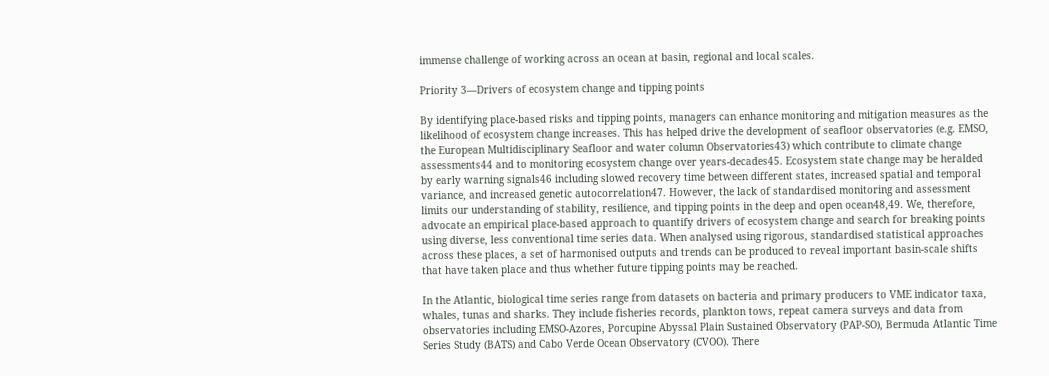immense challenge of working across an ocean at basin, regional and local scales.

Priority 3—Drivers of ecosystem change and tipping points

By identifying place-based risks and tipping points, managers can enhance monitoring and mitigation measures as the likelihood of ecosystem change increases. This has helped drive the development of seafloor observatories (e.g. EMSO, the European Multidisciplinary Seafloor and water column Observatories43) which contribute to climate change assessments44 and to monitoring ecosystem change over years-decades45. Ecosystem state change may be heralded by early warning signals46 including slowed recovery time between different states, increased spatial and temporal variance, and increased genetic autocorrelation47. However, the lack of standardised monitoring and assessment limits our understanding of stability, resilience, and tipping points in the deep and open ocean48,49. We, therefore, advocate an empirical place-based approach to quantify drivers of ecosystem change and search for breaking points using diverse, less conventional time series data. When analysed using rigorous, standardised statistical approaches across these places, a set of harmonised outputs and trends can be produced to reveal important basin-scale shifts that have taken place and thus whether future tipping points may be reached.

In the Atlantic, biological time series range from datasets on bacteria and primary producers to VME indicator taxa, whales, tunas and sharks. They include fisheries records, plankton tows, repeat camera surveys and data from observatories including EMSO-Azores, Porcupine Abyssal Plain Sustained Observatory (PAP-SO), Bermuda Atlantic Time Series Study (BATS) and Cabo Verde Ocean Observatory (CVOO). There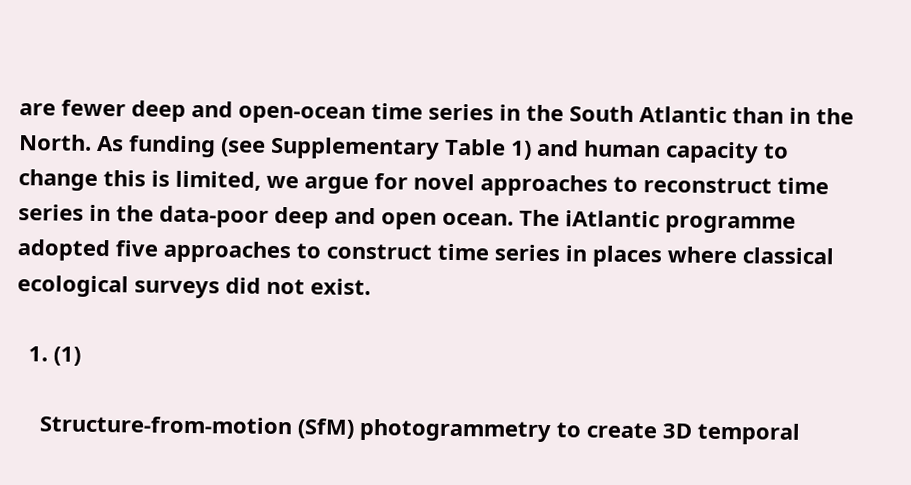are fewer deep and open-ocean time series in the South Atlantic than in the North. As funding (see Supplementary Table 1) and human capacity to change this is limited, we argue for novel approaches to reconstruct time series in the data-poor deep and open ocean. The iAtlantic programme adopted five approaches to construct time series in places where classical ecological surveys did not exist.

  1. (1)

    Structure-from-motion (SfM) photogrammetry to create 3D temporal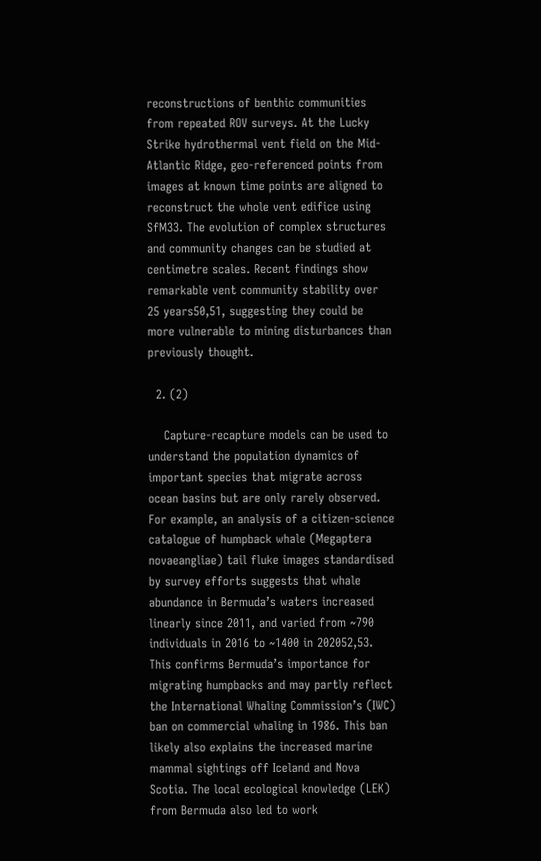reconstructions of benthic communities from repeated ROV surveys. At the Lucky Strike hydrothermal vent field on the Mid-Atlantic Ridge, geo-referenced points from images at known time points are aligned to reconstruct the whole vent edifice using SfM33. The evolution of complex structures and community changes can be studied at centimetre scales. Recent findings show remarkable vent community stability over 25 years50,51, suggesting they could be more vulnerable to mining disturbances than previously thought.

  2. (2)

    Capture-recapture models can be used to understand the population dynamics of important species that migrate across ocean basins but are only rarely observed. For example, an analysis of a citizen-science catalogue of humpback whale (Megaptera novaeangliae) tail fluke images standardised by survey efforts suggests that whale abundance in Bermuda’s waters increased linearly since 2011, and varied from ~790 individuals in 2016 to ~1400 in 202052,53. This confirms Bermuda’s importance for migrating humpbacks and may partly reflect the International Whaling Commission’s (IWC) ban on commercial whaling in 1986. This ban likely also explains the increased marine mammal sightings off Iceland and Nova Scotia. The local ecological knowledge (LEK) from Bermuda also led to work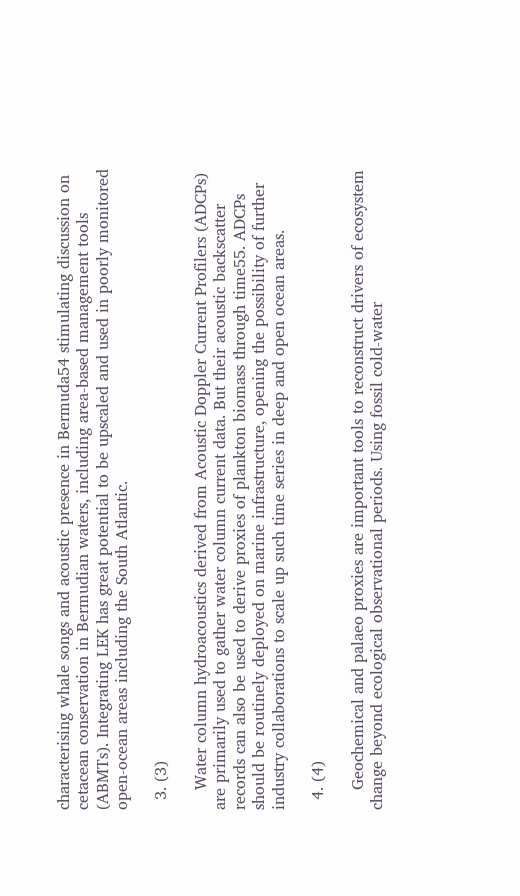characterising whale songs and acoustic presence in Bermuda54 stimulating discussion on cetacean conservation in Bermudian waters, including area-based management tools (ABMTs). Integrating LEK has great potential to be upscaled and used in poorly monitored open-ocean areas including the South Atlantic.

  3. (3)

    Water column hydroacoustics derived from Acoustic Doppler Current Profilers (ADCPs) are primarily used to gather water column current data. But their acoustic backscatter records can also be used to derive proxies of plankton biomass through time55. ADCPs should be routinely deployed on marine infrastructure, opening the possibility of further industry collaborations to scale up such time series in deep and open ocean areas.

  4. (4)

    Geochemical and palaeo proxies are important tools to reconstruct drivers of ecosystem change beyond ecological observational periods. Using fossil cold-water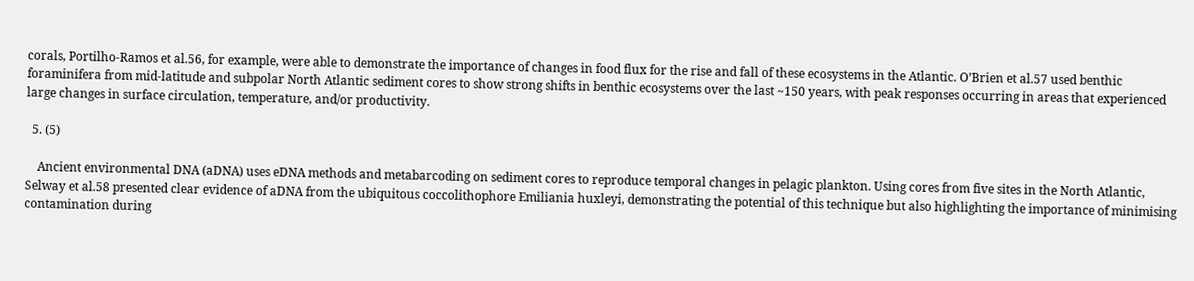corals, Portilho-Ramos et al.56, for example, were able to demonstrate the importance of changes in food flux for the rise and fall of these ecosystems in the Atlantic. O’Brien et al.57 used benthic foraminifera from mid-latitude and subpolar North Atlantic sediment cores to show strong shifts in benthic ecosystems over the last ~150 years, with peak responses occurring in areas that experienced large changes in surface circulation, temperature, and/or productivity.

  5. (5)

    Ancient environmental DNA (aDNA) uses eDNA methods and metabarcoding on sediment cores to reproduce temporal changes in pelagic plankton. Using cores from five sites in the North Atlantic, Selway et al.58 presented clear evidence of aDNA from the ubiquitous coccolithophore Emiliania huxleyi, demonstrating the potential of this technique but also highlighting the importance of minimising contamination during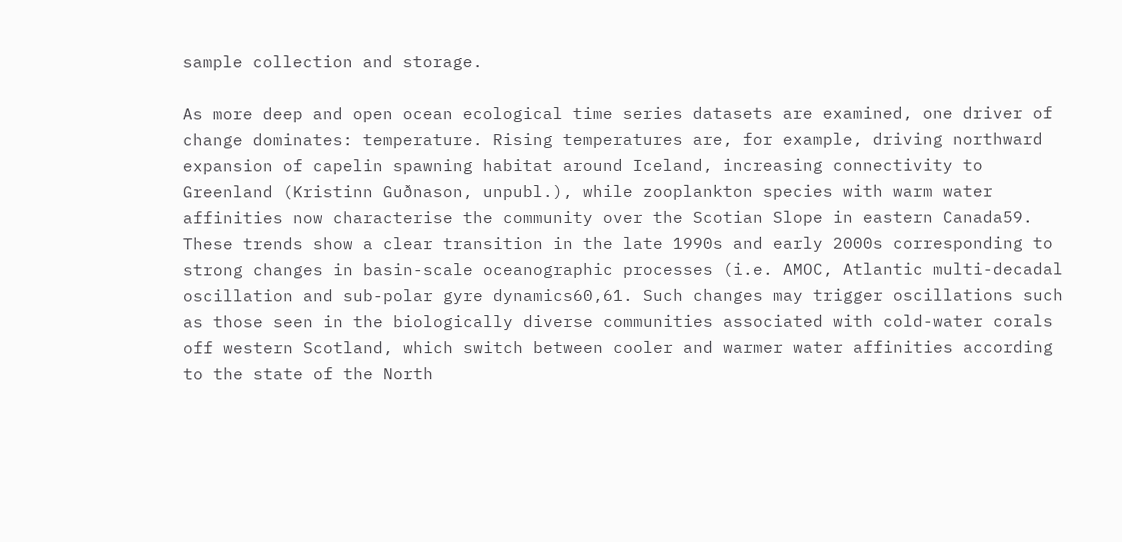sample collection and storage.

As more deep and open ocean ecological time series datasets are examined, one driver of change dominates: temperature. Rising temperatures are, for example, driving northward expansion of capelin spawning habitat around Iceland, increasing connectivity to Greenland (Kristinn Guðnason, unpubl.), while zooplankton species with warm water affinities now characterise the community over the Scotian Slope in eastern Canada59. These trends show a clear transition in the late 1990s and early 2000s corresponding to strong changes in basin-scale oceanographic processes (i.e. AMOC, Atlantic multi-decadal oscillation and sub-polar gyre dynamics60,61. Such changes may trigger oscillations such as those seen in the biologically diverse communities associated with cold-water corals off western Scotland, which switch between cooler and warmer water affinities according to the state of the North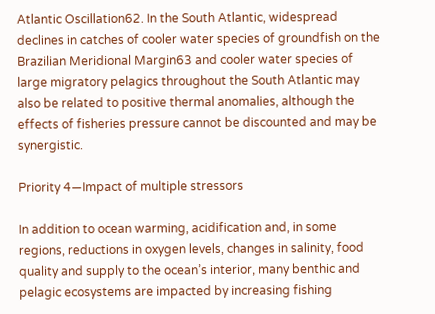Atlantic Oscillation62. In the South Atlantic, widespread declines in catches of cooler water species of groundfish on the Brazilian Meridional Margin63 and cooler water species of large migratory pelagics throughout the South Atlantic may also be related to positive thermal anomalies, although the effects of fisheries pressure cannot be discounted and may be synergistic.

Priority 4—Impact of multiple stressors

In addition to ocean warming, acidification and, in some regions, reductions in oxygen levels, changes in salinity, food quality and supply to the ocean’s interior, many benthic and pelagic ecosystems are impacted by increasing fishing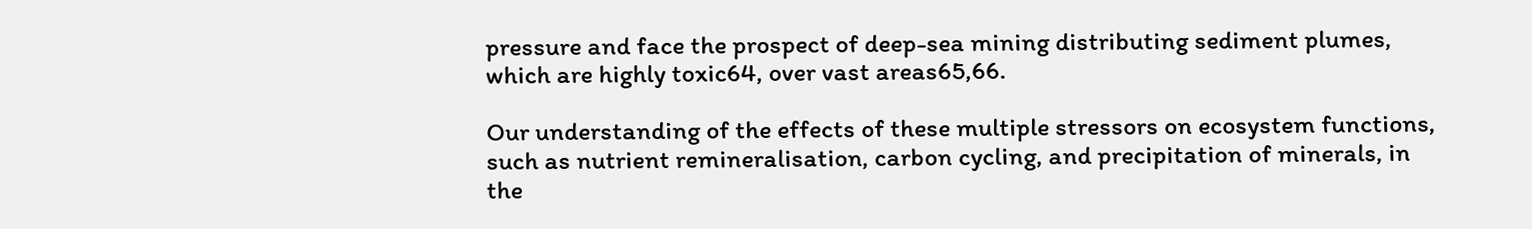pressure and face the prospect of deep-sea mining distributing sediment plumes, which are highly toxic64, over vast areas65,66.

Our understanding of the effects of these multiple stressors on ecosystem functions, such as nutrient remineralisation, carbon cycling, and precipitation of minerals, in the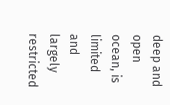deep and open ocean, is limited and largely restricted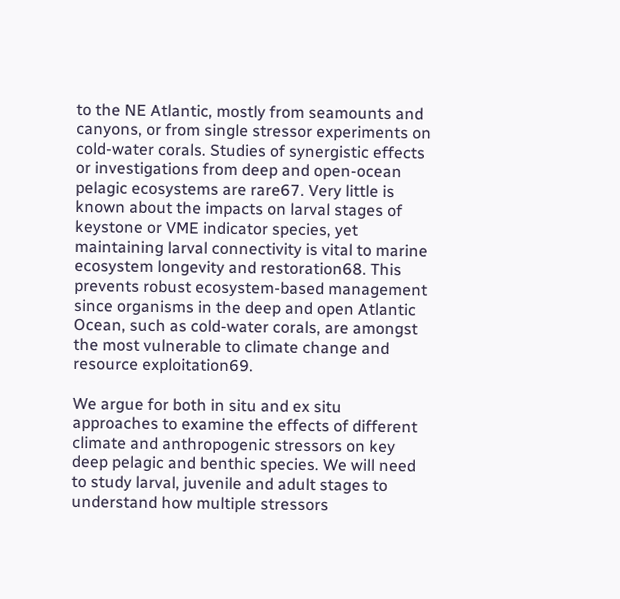to the NE Atlantic, mostly from seamounts and canyons, or from single stressor experiments on cold-water corals. Studies of synergistic effects or investigations from deep and open-ocean pelagic ecosystems are rare67. Very little is known about the impacts on larval stages of keystone or VME indicator species, yet maintaining larval connectivity is vital to marine ecosystem longevity and restoration68. This prevents robust ecosystem-based management since organisms in the deep and open Atlantic Ocean, such as cold-water corals, are amongst the most vulnerable to climate change and resource exploitation69.

We argue for both in situ and ex situ approaches to examine the effects of different climate and anthropogenic stressors on key deep pelagic and benthic species. We will need to study larval, juvenile and adult stages to understand how multiple stressors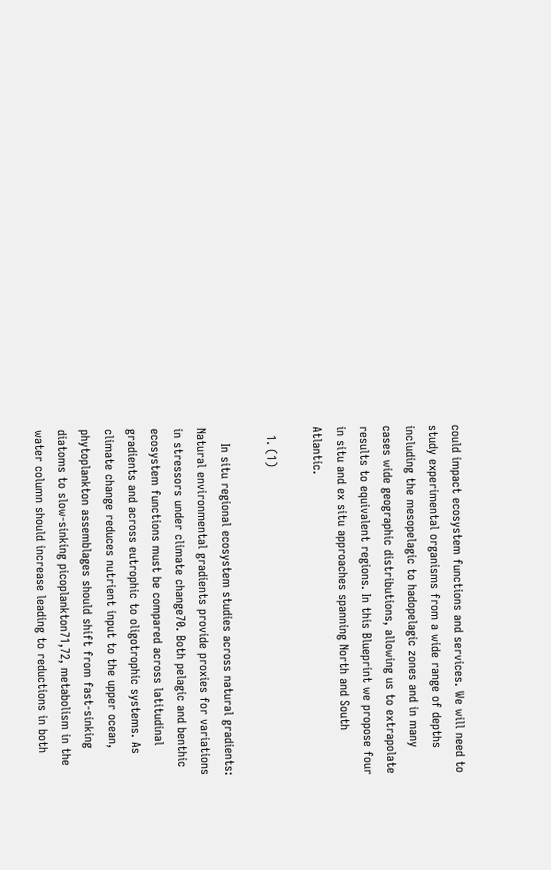could impact ecosystem functions and services. We will need to study experimental organisms from a wide range of depths including the mesopelagic to hadopelagic zones and in many cases wide geographic distributions, allowing us to extrapolate results to equivalent regions. In this Blueprint we propose four in situ and ex situ approaches spanning North and South Atlantic.

  1. (1)

    In situ regional ecosystem studies across natural gradients: Natural environmental gradients provide proxies for variations in stressors under climate change70. Both pelagic and benthic ecosystem functions must be compared across latitudinal gradients and across eutrophic to oligotrophic systems. As climate change reduces nutrient input to the upper ocean, phytoplankton assemblages should shift from fast-sinking diatoms to slow-sinking picoplankton71,72, metabolism in the water column should increase leading to reductions in both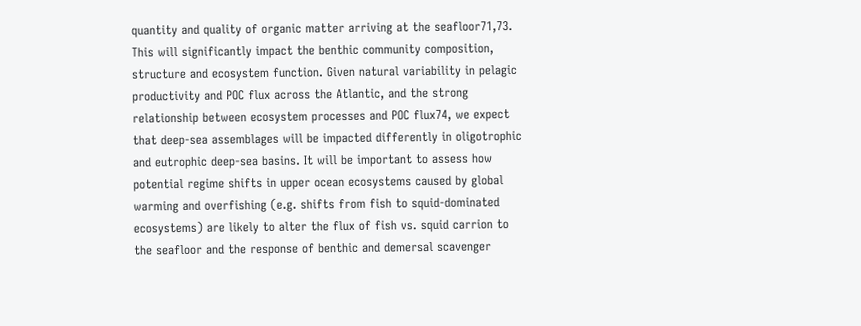quantity and quality of organic matter arriving at the seafloor71,73. This will significantly impact the benthic community composition, structure and ecosystem function. Given natural variability in pelagic productivity and POC flux across the Atlantic, and the strong relationship between ecosystem processes and POC flux74, we expect that deep-sea assemblages will be impacted differently in oligotrophic and eutrophic deep-sea basins. It will be important to assess how potential regime shifts in upper ocean ecosystems caused by global warming and overfishing (e.g. shifts from fish to squid-dominated ecosystems) are likely to alter the flux of fish vs. squid carrion to the seafloor and the response of benthic and demersal scavenger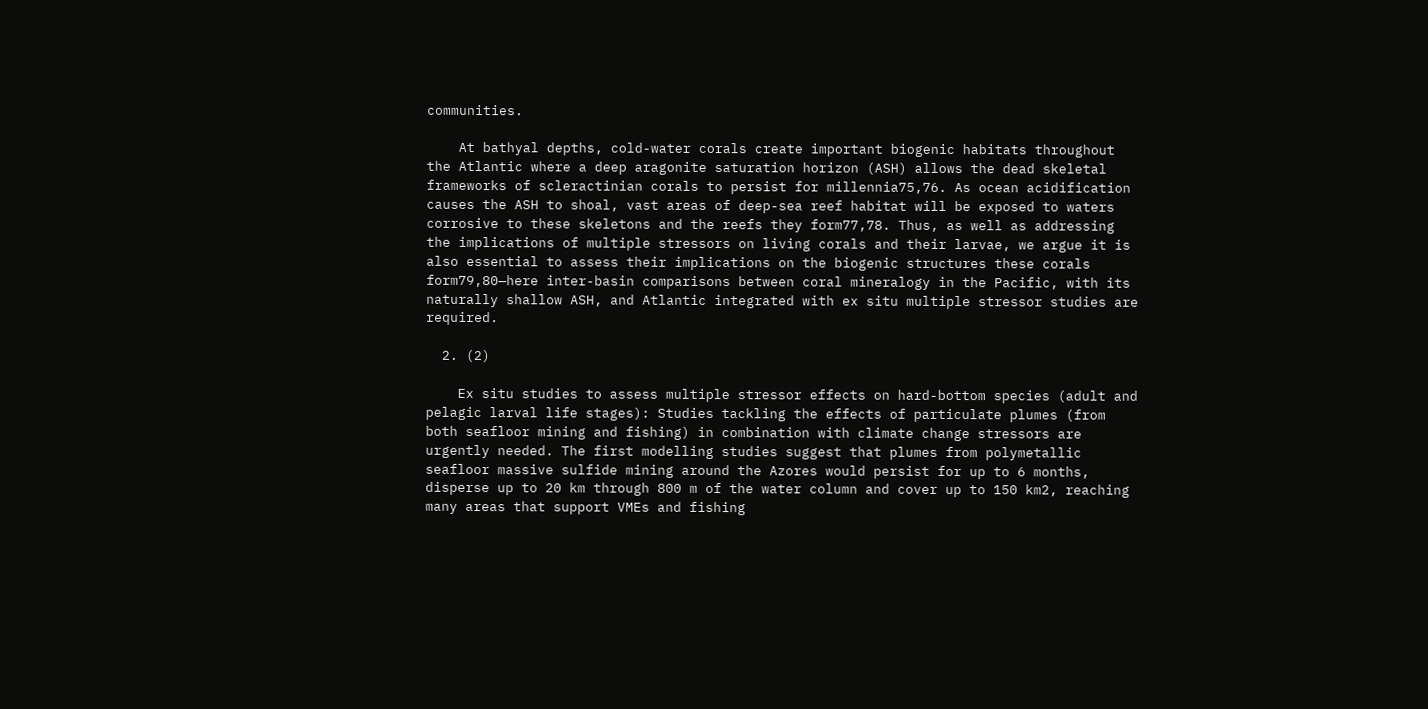communities.

    At bathyal depths, cold-water corals create important biogenic habitats throughout the Atlantic where a deep aragonite saturation horizon (ASH) allows the dead skeletal frameworks of scleractinian corals to persist for millennia75,76. As ocean acidification causes the ASH to shoal, vast areas of deep-sea reef habitat will be exposed to waters corrosive to these skeletons and the reefs they form77,78. Thus, as well as addressing the implications of multiple stressors on living corals and their larvae, we argue it is also essential to assess their implications on the biogenic structures these corals form79,80—here inter-basin comparisons between coral mineralogy in the Pacific, with its naturally shallow ASH, and Atlantic integrated with ex situ multiple stressor studies are required.

  2. (2)

    Ex situ studies to assess multiple stressor effects on hard-bottom species (adult and pelagic larval life stages): Studies tackling the effects of particulate plumes (from both seafloor mining and fishing) in combination with climate change stressors are urgently needed. The first modelling studies suggest that plumes from polymetallic seafloor massive sulfide mining around the Azores would persist for up to 6 months, disperse up to 20 km through 800 m of the water column and cover up to 150 km2, reaching many areas that support VMEs and fishing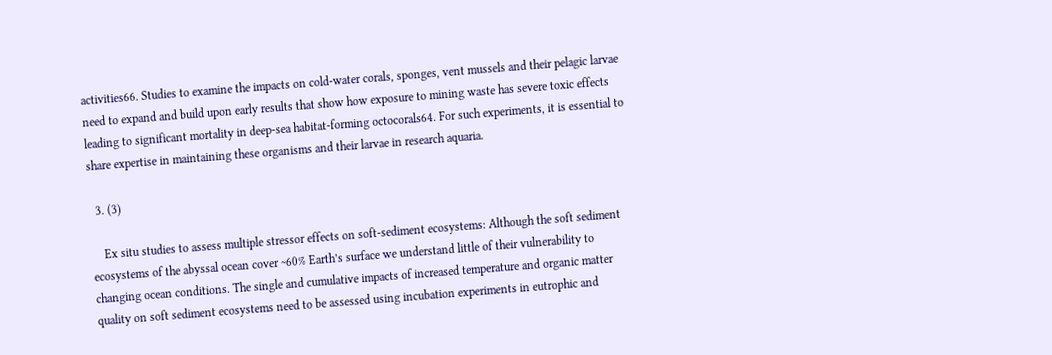activities66. Studies to examine the impacts on cold-water corals, sponges, vent mussels and their pelagic larvae need to expand and build upon early results that show how exposure to mining waste has severe toxic effects leading to significant mortality in deep-sea habitat-forming octocorals64. For such experiments, it is essential to share expertise in maintaining these organisms and their larvae in research aquaria.

  3. (3)

    Ex situ studies to assess multiple stressor effects on soft-sediment ecosystems: Although the soft sediment ecosystems of the abyssal ocean cover ~60% Earth’s surface we understand little of their vulnerability to changing ocean conditions. The single and cumulative impacts of increased temperature and organic matter quality on soft sediment ecosystems need to be assessed using incubation experiments in eutrophic and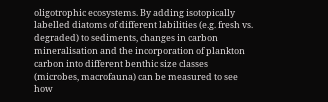oligotrophic ecosystems. By adding isotopically labelled diatoms of different labilities (e.g. fresh vs. degraded) to sediments, changes in carbon mineralisation and the incorporation of plankton carbon into different benthic size classes (microbes, macrofauna) can be measured to see how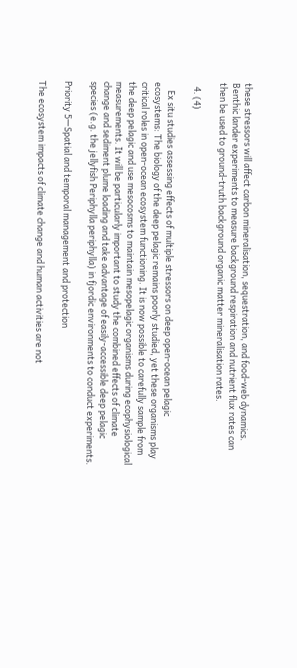these stressors will affect carbon mineralisation, sequestration, and food-web dynamics. Benthic lander experiments to measure background respiration and nutrient flux rates can then be used to ground-truth background organic matter mineralisation rates.

  4. (4)

    Ex situ studies assessing effects of multiple stressors on deep open-ocean pelagic ecosystems: The biology of the deep pelagic remains poorly studied, yet these organisms play critical roles in open-ocean ecosystem functioning. It is now possible to carefully sample from the deep pelagic and use mesocosms to maintain mesopelagic organisms during ecophysiological measurements. It will be particularly important to study the combined effects of climate change and sediment plume loading and take advantage of easily-accessible deep pelagic species (e.g. the jellyfish Periphylla periphylla) in fjordic environments to conduct experiments.

Priority 5—Spatial and temporal management and protection

The ecosystem impacts of climate change and human activities are not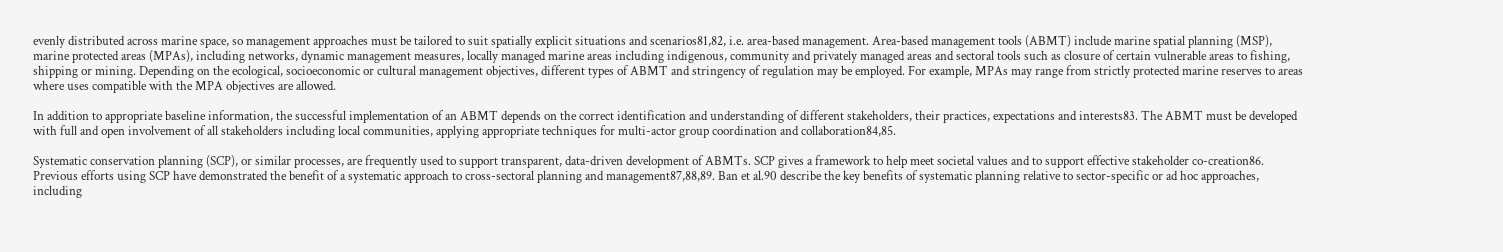evenly distributed across marine space, so management approaches must be tailored to suit spatially explicit situations and scenarios81,82, i.e. area-based management. Area-based management tools (ABMT) include marine spatial planning (MSP), marine protected areas (MPAs), including networks, dynamic management measures, locally managed marine areas including indigenous, community and privately managed areas and sectoral tools such as closure of certain vulnerable areas to fishing, shipping or mining. Depending on the ecological, socioeconomic or cultural management objectives, different types of ABMT and stringency of regulation may be employed. For example, MPAs may range from strictly protected marine reserves to areas where uses compatible with the MPA objectives are allowed.

In addition to appropriate baseline information, the successful implementation of an ABMT depends on the correct identification and understanding of different stakeholders, their practices, expectations and interests83. The ABMT must be developed with full and open involvement of all stakeholders including local communities, applying appropriate techniques for multi-actor group coordination and collaboration84,85.

Systematic conservation planning (SCP), or similar processes, are frequently used to support transparent, data-driven development of ABMTs. SCP gives a framework to help meet societal values and to support effective stakeholder co-creation86. Previous efforts using SCP have demonstrated the benefit of a systematic approach to cross-sectoral planning and management87,88,89. Ban et al.90 describe the key benefits of systematic planning relative to sector-specific or ad hoc approaches, including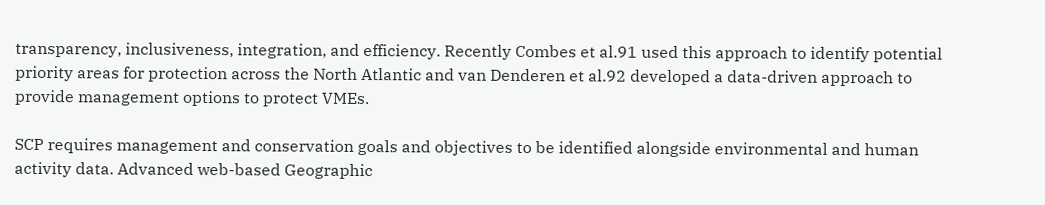transparency, inclusiveness, integration, and efficiency. Recently Combes et al.91 used this approach to identify potential priority areas for protection across the North Atlantic and van Denderen et al.92 developed a data-driven approach to provide management options to protect VMEs.

SCP requires management and conservation goals and objectives to be identified alongside environmental and human activity data. Advanced web-based Geographic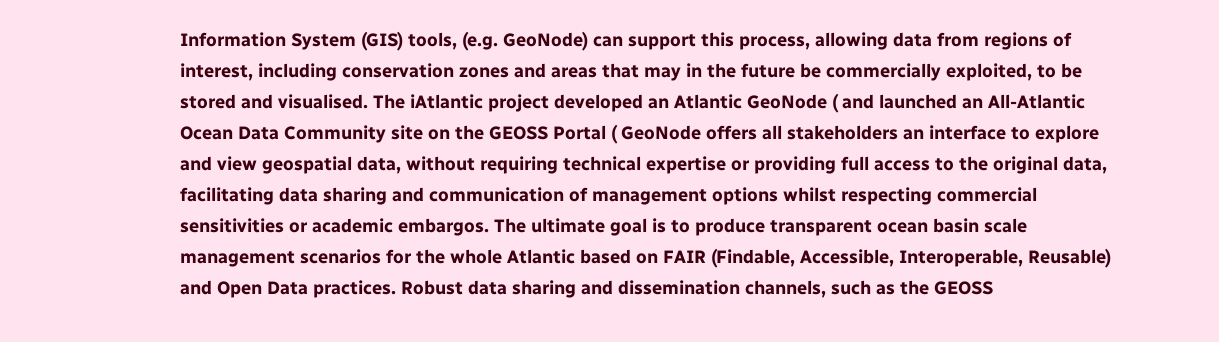Information System (GIS) tools, (e.g. GeoNode) can support this process, allowing data from regions of interest, including conservation zones and areas that may in the future be commercially exploited, to be stored and visualised. The iAtlantic project developed an Atlantic GeoNode ( and launched an All-Atlantic Ocean Data Community site on the GEOSS Portal ( GeoNode offers all stakeholders an interface to explore and view geospatial data, without requiring technical expertise or providing full access to the original data, facilitating data sharing and communication of management options whilst respecting commercial sensitivities or academic embargos. The ultimate goal is to produce transparent ocean basin scale management scenarios for the whole Atlantic based on FAIR (Findable, Accessible, Interoperable, Reusable) and Open Data practices. Robust data sharing and dissemination channels, such as the GEOSS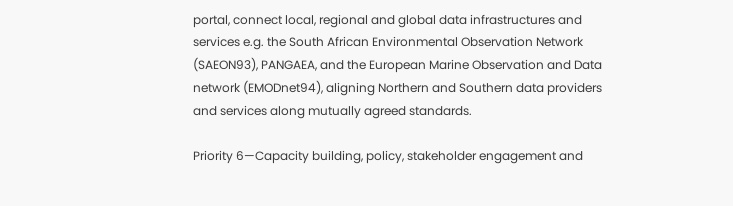portal, connect local, regional and global data infrastructures and services e.g. the South African Environmental Observation Network (SAEON93), PANGAEA, and the European Marine Observation and Data network (EMODnet94), aligning Northern and Southern data providers and services along mutually agreed standards.

Priority 6—Capacity building, policy, stakeholder engagement and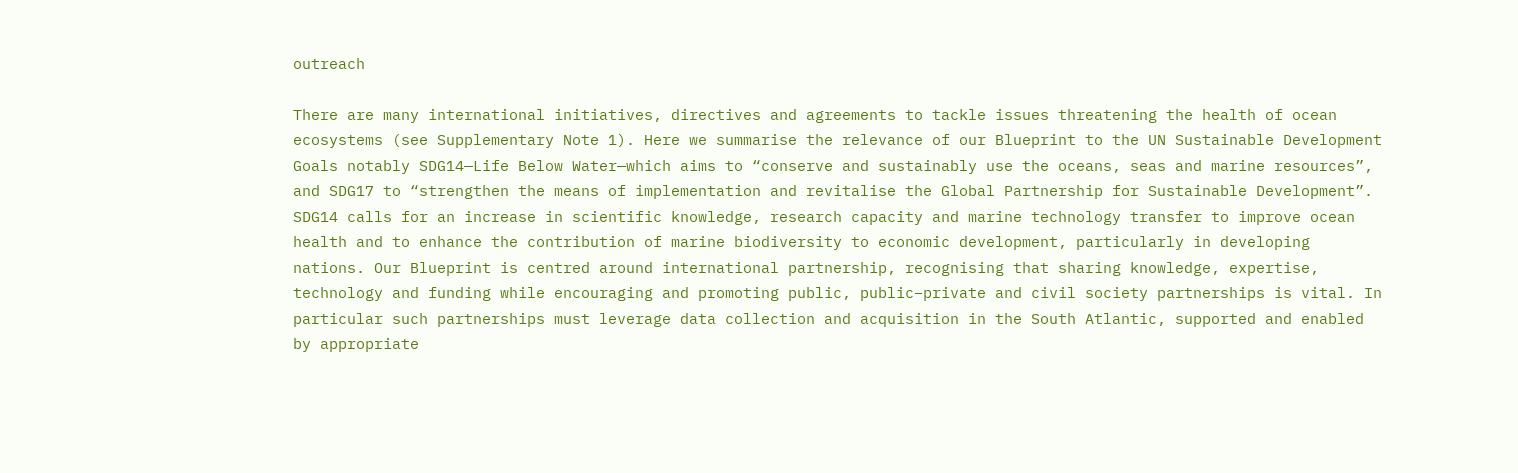outreach

There are many international initiatives, directives and agreements to tackle issues threatening the health of ocean ecosystems (see Supplementary Note 1). Here we summarise the relevance of our Blueprint to the UN Sustainable Development Goals notably SDG14—Life Below Water—which aims to “conserve and sustainably use the oceans, seas and marine resources”, and SDG17 to “strengthen the means of implementation and revitalise the Global Partnership for Sustainable Development”. SDG14 calls for an increase in scientific knowledge, research capacity and marine technology transfer to improve ocean health and to enhance the contribution of marine biodiversity to economic development, particularly in developing nations. Our Blueprint is centred around international partnership, recognising that sharing knowledge, expertise, technology and funding while encouraging and promoting public, public–private and civil society partnerships is vital. In particular such partnerships must leverage data collection and acquisition in the South Atlantic, supported and enabled by appropriate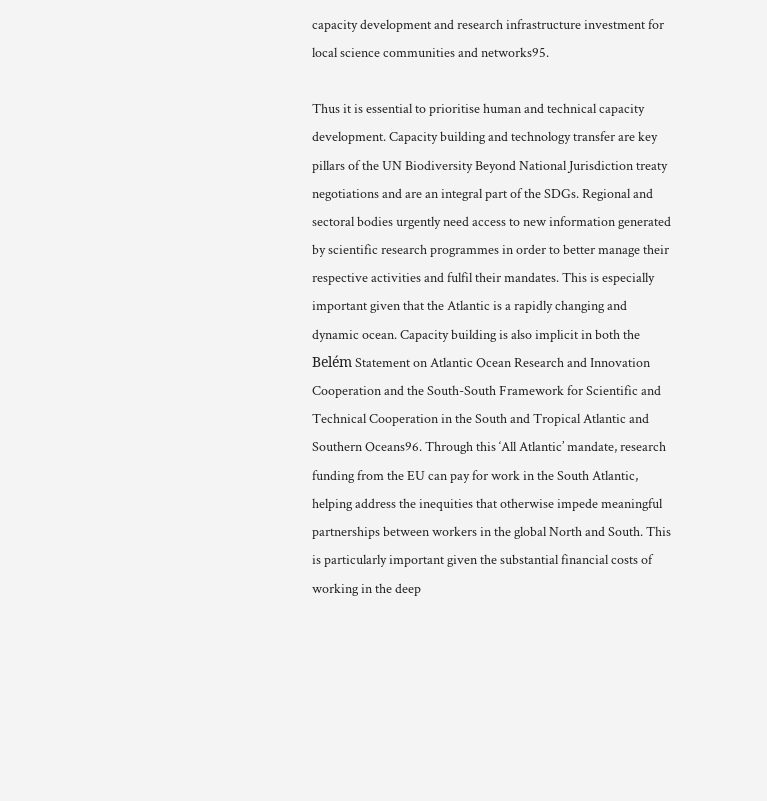capacity development and research infrastructure investment for local science communities and networks95.

Thus it is essential to prioritise human and technical capacity development. Capacity building and technology transfer are key pillars of the UN Biodiversity Beyond National Jurisdiction treaty negotiations and are an integral part of the SDGs. Regional and sectoral bodies urgently need access to new information generated by scientific research programmes in order to better manage their respective activities and fulfil their mandates. This is especially important given that the Atlantic is a rapidly changing and dynamic ocean. Capacity building is also implicit in both the Belém Statement on Atlantic Ocean Research and Innovation Cooperation and the South-South Framework for Scientific and Technical Cooperation in the South and Tropical Atlantic and Southern Oceans96. Through this ‘All Atlantic’ mandate, research funding from the EU can pay for work in the South Atlantic, helping address the inequities that otherwise impede meaningful partnerships between workers in the global North and South. This is particularly important given the substantial financial costs of working in the deep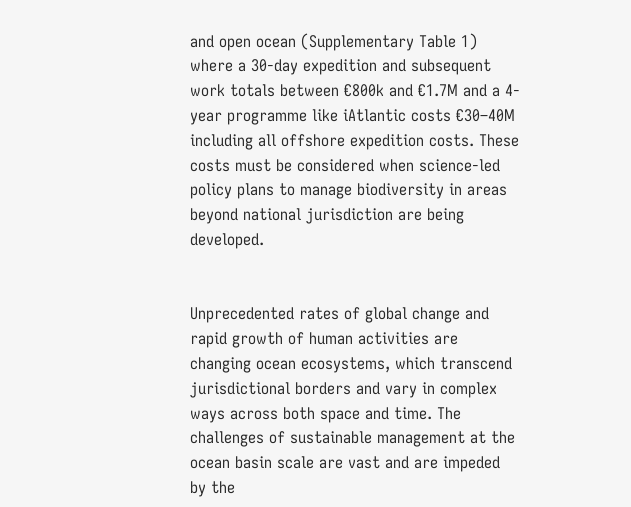and open ocean (Supplementary Table 1) where a 30-day expedition and subsequent work totals between €800k and €1.7M and a 4-year programme like iAtlantic costs €30–40M including all offshore expedition costs. These costs must be considered when science-led policy plans to manage biodiversity in areas beyond national jurisdiction are being developed.


Unprecedented rates of global change and rapid growth of human activities are changing ocean ecosystems, which transcend jurisdictional borders and vary in complex ways across both space and time. The challenges of sustainable management at the ocean basin scale are vast and are impeded by the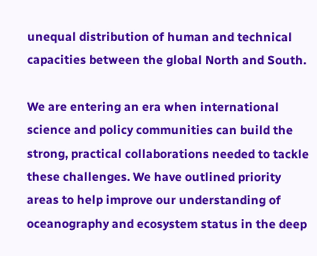unequal distribution of human and technical capacities between the global North and South.

We are entering an era when international science and policy communities can build the strong, practical collaborations needed to tackle these challenges. We have outlined priority areas to help improve our understanding of oceanography and ecosystem status in the deep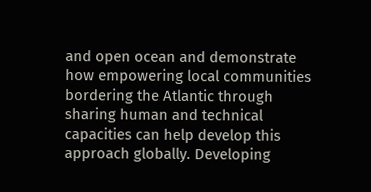and open ocean and demonstrate how empowering local communities bordering the Atlantic through sharing human and technical capacities can help develop this approach globally. Developing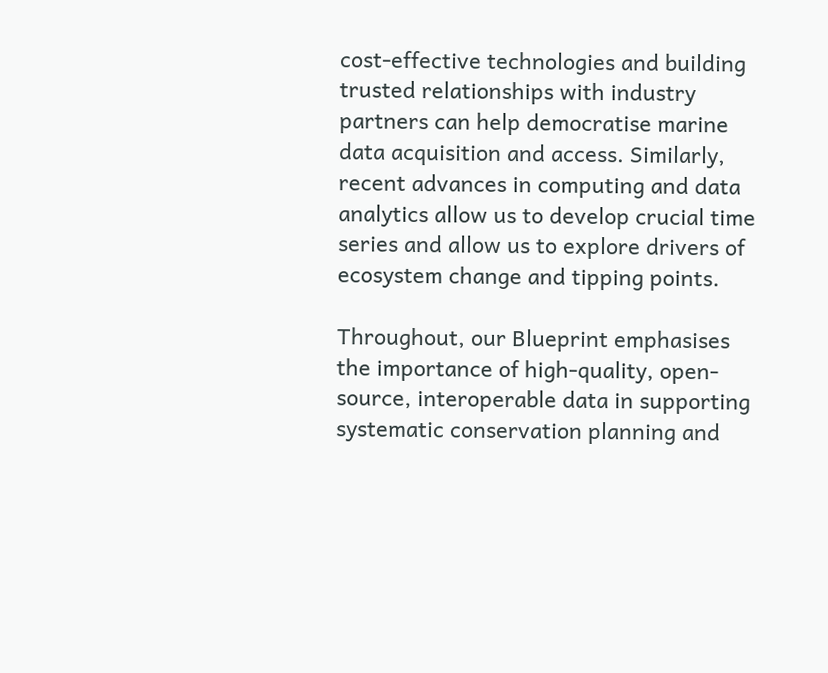cost-effective technologies and building trusted relationships with industry partners can help democratise marine data acquisition and access. Similarly, recent advances in computing and data analytics allow us to develop crucial time series and allow us to explore drivers of ecosystem change and tipping points.

Throughout, our Blueprint emphasises the importance of high-quality, open-source, interoperable data in supporting systematic conservation planning and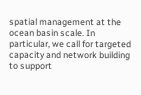spatial management at the ocean basin scale. In particular, we call for targeted capacity and network building to support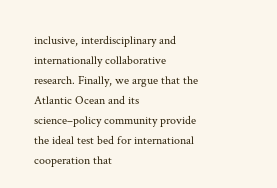inclusive, interdisciplinary and internationally collaborative research. Finally, we argue that the Atlantic Ocean and its science–policy community provide the ideal test bed for international cooperation that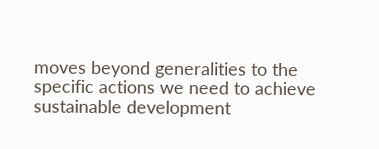moves beyond generalities to the specific actions we need to achieve sustainable development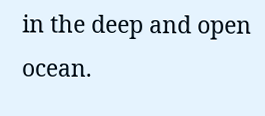in the deep and open ocean.